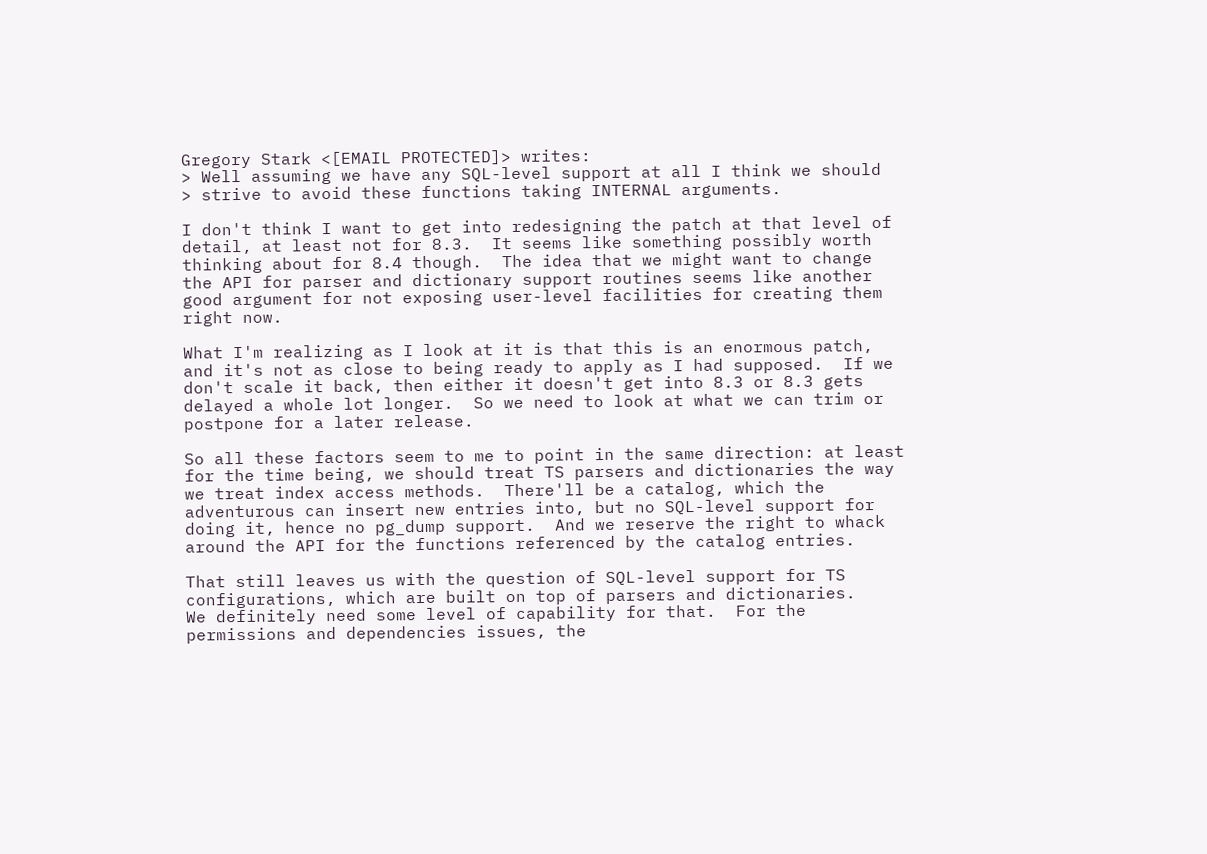Gregory Stark <[EMAIL PROTECTED]> writes:
> Well assuming we have any SQL-level support at all I think we should
> strive to avoid these functions taking INTERNAL arguments.

I don't think I want to get into redesigning the patch at that level of
detail, at least not for 8.3.  It seems like something possibly worth
thinking about for 8.4 though.  The idea that we might want to change
the API for parser and dictionary support routines seems like another
good argument for not exposing user-level facilities for creating them
right now.

What I'm realizing as I look at it is that this is an enormous patch,
and it's not as close to being ready to apply as I had supposed.  If we
don't scale it back, then either it doesn't get into 8.3 or 8.3 gets
delayed a whole lot longer.  So we need to look at what we can trim or
postpone for a later release.

So all these factors seem to me to point in the same direction: at least
for the time being, we should treat TS parsers and dictionaries the way
we treat index access methods.  There'll be a catalog, which the
adventurous can insert new entries into, but no SQL-level support for
doing it, hence no pg_dump support.  And we reserve the right to whack
around the API for the functions referenced by the catalog entries.

That still leaves us with the question of SQL-level support for TS
configurations, which are built on top of parsers and dictionaries.
We definitely need some level of capability for that.  For the
permissions and dependencies issues, the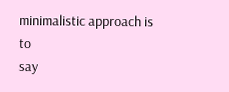minimalistic approach is to
say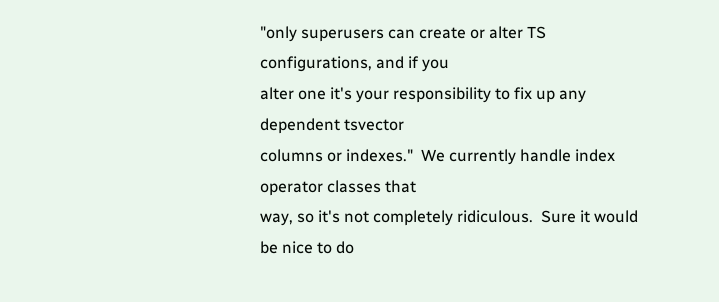"only superusers can create or alter TS configurations, and if you
alter one it's your responsibility to fix up any dependent tsvector
columns or indexes."  We currently handle index operator classes that
way, so it's not completely ridiculous.  Sure it would be nice to do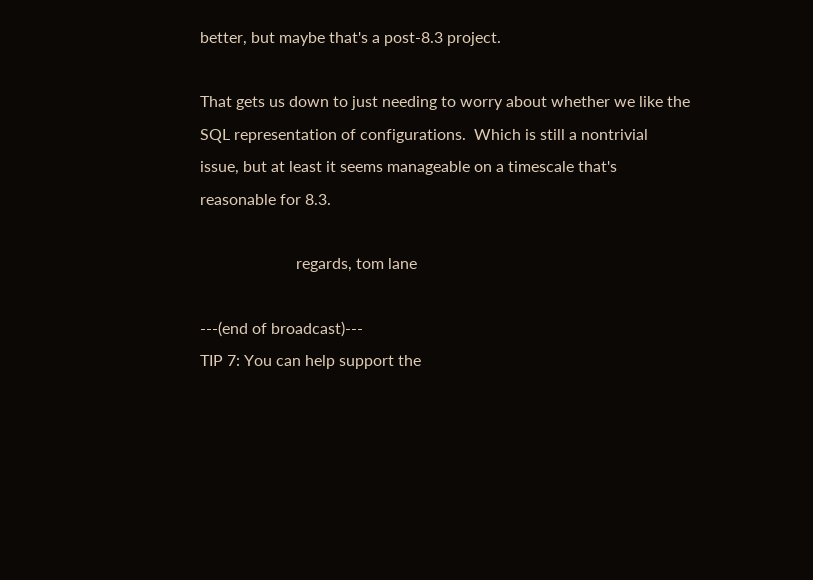better, but maybe that's a post-8.3 project.

That gets us down to just needing to worry about whether we like the
SQL representation of configurations.  Which is still a nontrivial
issue, but at least it seems manageable on a timescale that's
reasonable for 8.3.

                        regards, tom lane

---(end of broadcast)---
TIP 7: You can help support the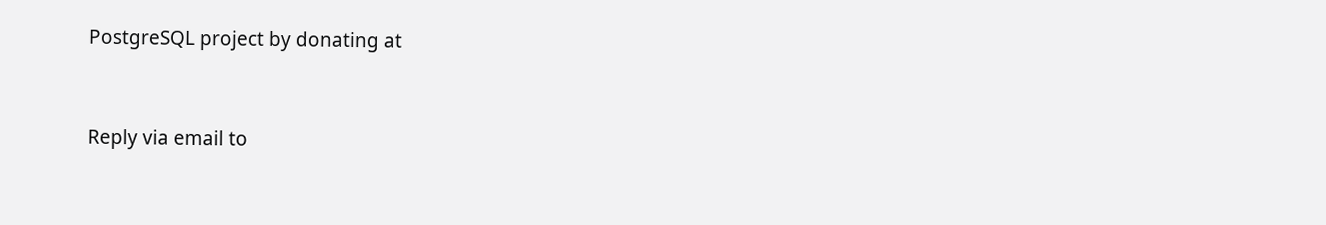PostgreSQL project by donating at


Reply via email to